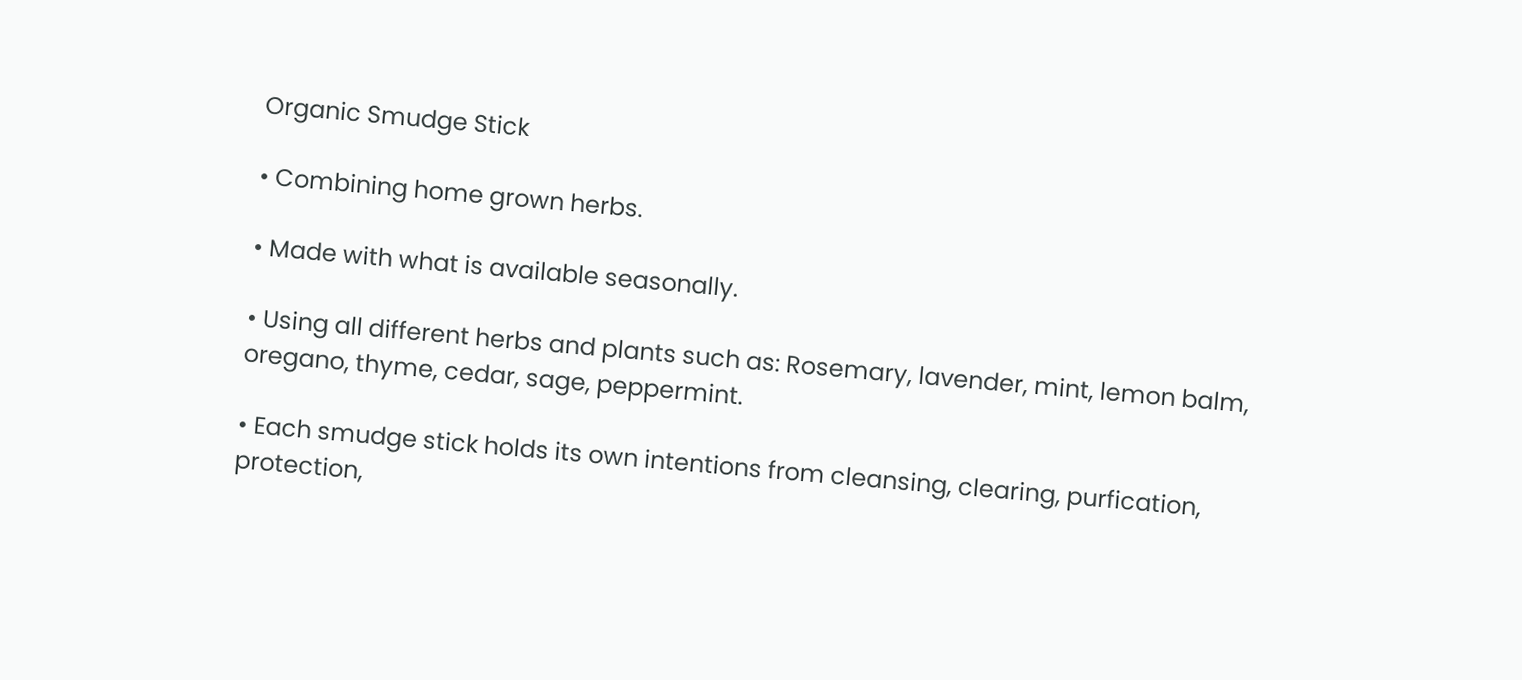Organic Smudge Stick

• Combining home grown herbs.

• Made with what is available seasonally.

• Using all different herbs and plants such as: Rosemary, lavender, mint, lemon balm, oregano, thyme, cedar, sage, peppermint.

• Each smudge stick holds its own intentions from cleansing, clearing, purfication, protection,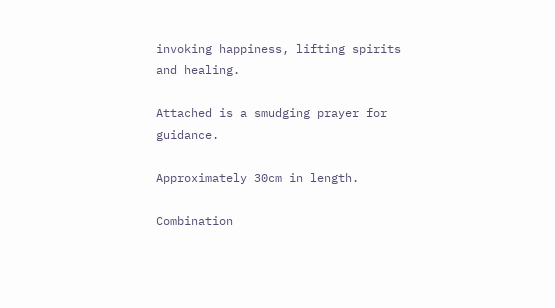invoking happiness, lifting spirits and healing.

Attached is a smudging prayer for guidance.

Approximately 30cm in length.

Combination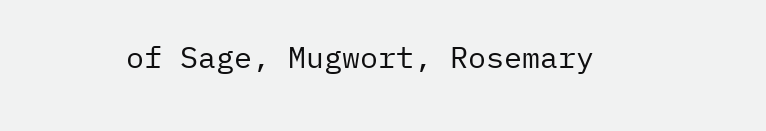of Sage, Mugwort, Rosemary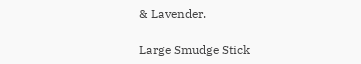& Lavender.

Large Smudge Stick